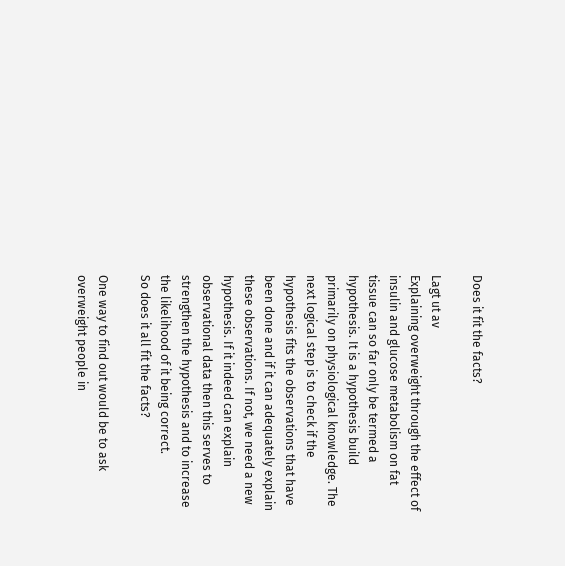Does it fit the facts?

Lagt ut av
Explaining overweight through the effect of insulin and glucose metabolism on fat tissue can so far only be termed a hypothesis. It is a hypothesis build primarily on physiological knowledge. The next logical step is to check if the hypothesis fits the observations that have been done and if it can adequately explain these observations. If not, we need a new hypothesis. If it indeed can explain observational data then this serves to strengthen the hypothesis and to increase the likelihood of it being correct.
So does it all fit the facts?

One way to find out would be to ask overweight people in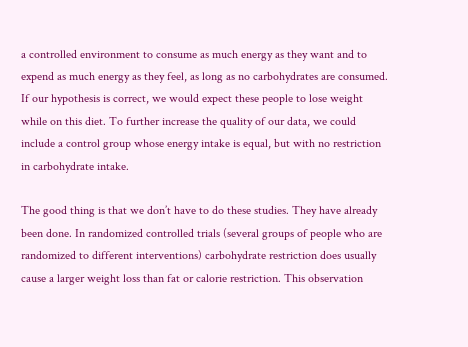a controlled environment to consume as much energy as they want and to expend as much energy as they feel, as long as no carbohydrates are consumed. If our hypothesis is correct, we would expect these people to lose weight while on this diet. To further increase the quality of our data, we could include a control group whose energy intake is equal, but with no restriction in carbohydrate intake.

The good thing is that we don’t have to do these studies. They have already been done. In randomized controlled trials (several groups of people who are randomized to different interventions) carbohydrate restriction does usually cause a larger weight loss than fat or calorie restriction. This observation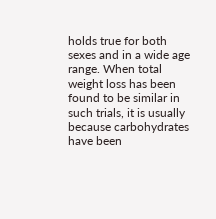holds true for both sexes and in a wide age range. When total weight loss has been found to be similar in such trials, it is usually because carbohydrates have been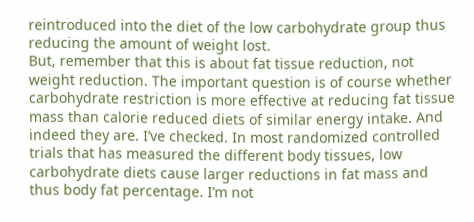reintroduced into the diet of the low carbohydrate group thus reducing the amount of weight lost.
But, remember that this is about fat tissue reduction, not weight reduction. The important question is of course whether carbohydrate restriction is more effective at reducing fat tissue mass than calorie reduced diets of similar energy intake. And indeed they are. I’ve checked. In most randomized controlled trials that has measured the different body tissues, low carbohydrate diets cause larger reductions in fat mass and thus body fat percentage. I’m not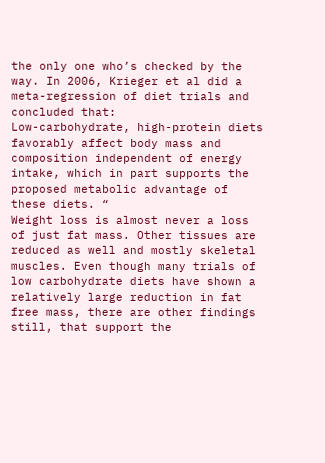the only one who’s checked by the way. In 2006, Krieger et al did a meta-regression of diet trials and concluded that:
Low-carbohydrate, high-protein diets favorably affect body mass and composition independent of energy intake, which in part supports the proposed metabolic advantage of these diets. “
Weight loss is almost never a loss of just fat mass. Other tissues are reduced as well and mostly skeletal muscles. Even though many trials of low carbohydrate diets have shown a relatively large reduction in fat free mass, there are other findings still, that support the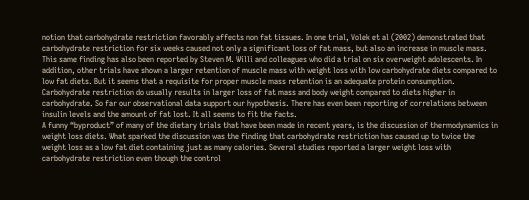notion that carbohydrate restriction favorably affects non fat tissues. In one trial, Volek et al (2002) demonstrated that carbohydrate restriction for six weeks caused not only a significant loss of fat mass, but also an increase in muscle mass. This same finding has also been reported by Steven M. Willi and colleagues who did a trial on six overweight adolescents. In addition, other trials have shown a larger retention of muscle mass with weight loss with low carbohydrate diets compared to low fat diets. But it seems that a requisite for proper muscle mass retention is an adequate protein consumption.
Carbohydrate restriction do usually results in larger loss of fat mass and body weight compared to diets higher in carbohydrate. So far our observational data support our hypothesis. There has even been reporting of correlations between insulin levels and the amount of fat lost. It all seems to fit the facts.
A funny “byproduct” of many of the dietary trials that have been made in recent years, is the discussion of thermodynamics in weight loss diets. What sparked the discussion was the finding that carbohydrate restriction has caused up to twice the weight loss as a low fat diet containing just as many calories. Several studies reported a larger weight loss with carbohydrate restriction even though the control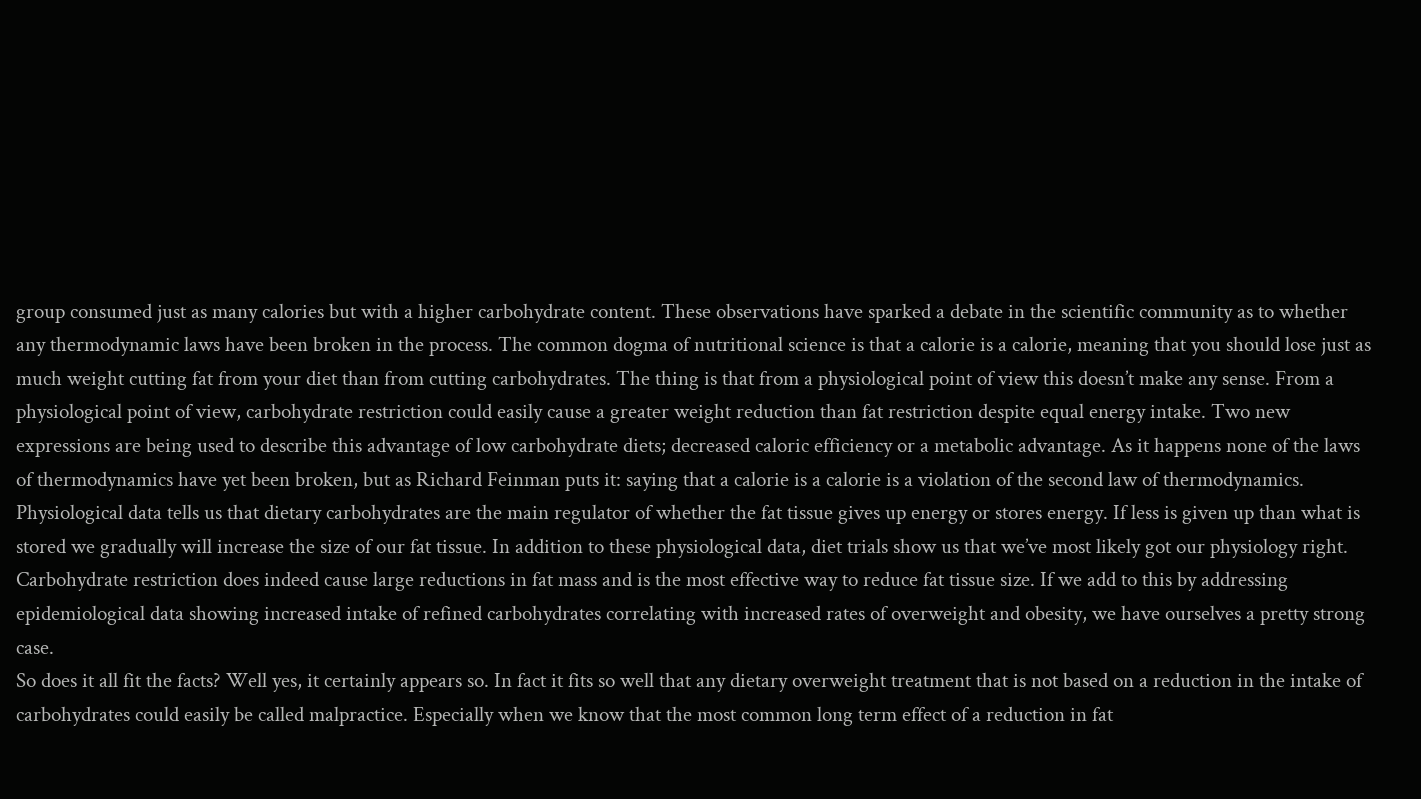group consumed just as many calories but with a higher carbohydrate content. These observations have sparked a debate in the scientific community as to whether any thermodynamic laws have been broken in the process. The common dogma of nutritional science is that a calorie is a calorie, meaning that you should lose just as much weight cutting fat from your diet than from cutting carbohydrates. The thing is that from a physiological point of view this doesn’t make any sense. From a physiological point of view, carbohydrate restriction could easily cause a greater weight reduction than fat restriction despite equal energy intake. Two new expressions are being used to describe this advantage of low carbohydrate diets; decreased caloric efficiency or a metabolic advantage. As it happens none of the laws of thermodynamics have yet been broken, but as Richard Feinman puts it: saying that a calorie is a calorie is a violation of the second law of thermodynamics.
Physiological data tells us that dietary carbohydrates are the main regulator of whether the fat tissue gives up energy or stores energy. If less is given up than what is stored we gradually will increase the size of our fat tissue. In addition to these physiological data, diet trials show us that we’ve most likely got our physiology right. Carbohydrate restriction does indeed cause large reductions in fat mass and is the most effective way to reduce fat tissue size. If we add to this by addressing epidemiological data showing increased intake of refined carbohydrates correlating with increased rates of overweight and obesity, we have ourselves a pretty strong case.
So does it all fit the facts? Well yes, it certainly appears so. In fact it fits so well that any dietary overweight treatment that is not based on a reduction in the intake of carbohydrates could easily be called malpractice. Especially when we know that the most common long term effect of a reduction in fat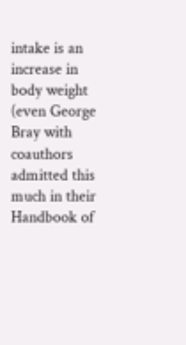intake is an increase in body weight (even George Bray with coauthors admitted this much in their Handbook of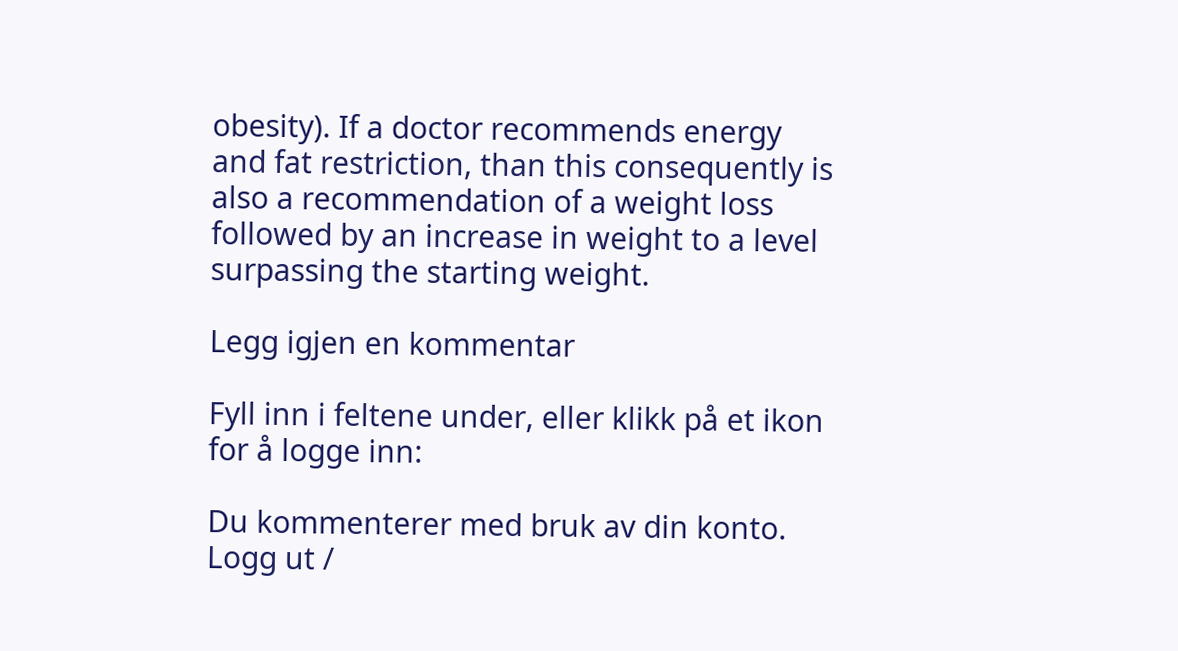obesity). If a doctor recommends energy and fat restriction, than this consequently is also a recommendation of a weight loss followed by an increase in weight to a level surpassing the starting weight.

Legg igjen en kommentar

Fyll inn i feltene under, eller klikk på et ikon for å logge inn:

Du kommenterer med bruk av din konto. Logg ut /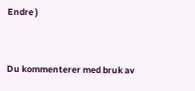Endre )


Du kommenterer med bruk av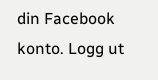din Facebook konto. Logg ut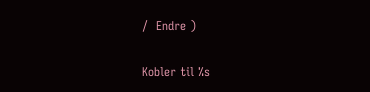/  Endre )

Kobler til %s